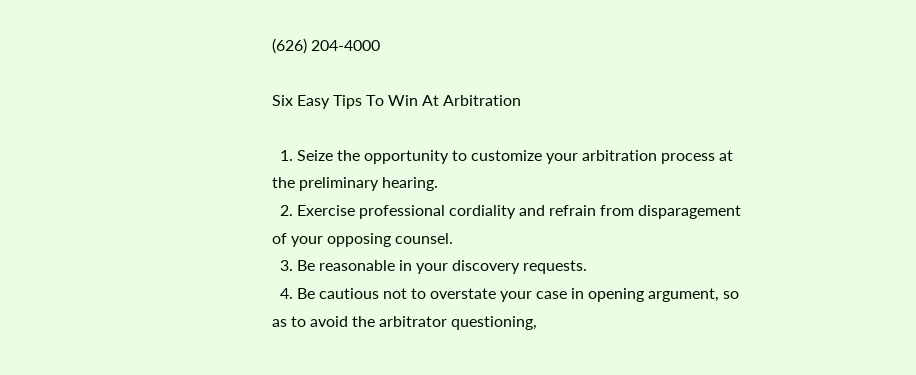(626) 204-4000

Six Easy Tips To Win At Arbitration

  1. Seize the opportunity to customize your arbitration process at the preliminary hearing.
  2. Exercise professional cordiality and refrain from disparagement of your opposing counsel.
  3. Be reasonable in your discovery requests.
  4. Be cautious not to overstate your case in opening argument, so as to avoid the arbitrator questioning,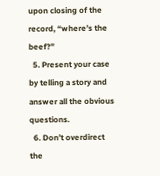upon closing of the record, “where’s the beef?”
  5. Present your case by telling a story and answer all the obvious questions.
  6. Don’t overdirect the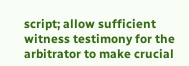script; allow sufficient witness testimony for the arbitrator to make crucial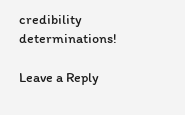credibility determinations!

Leave a Reply